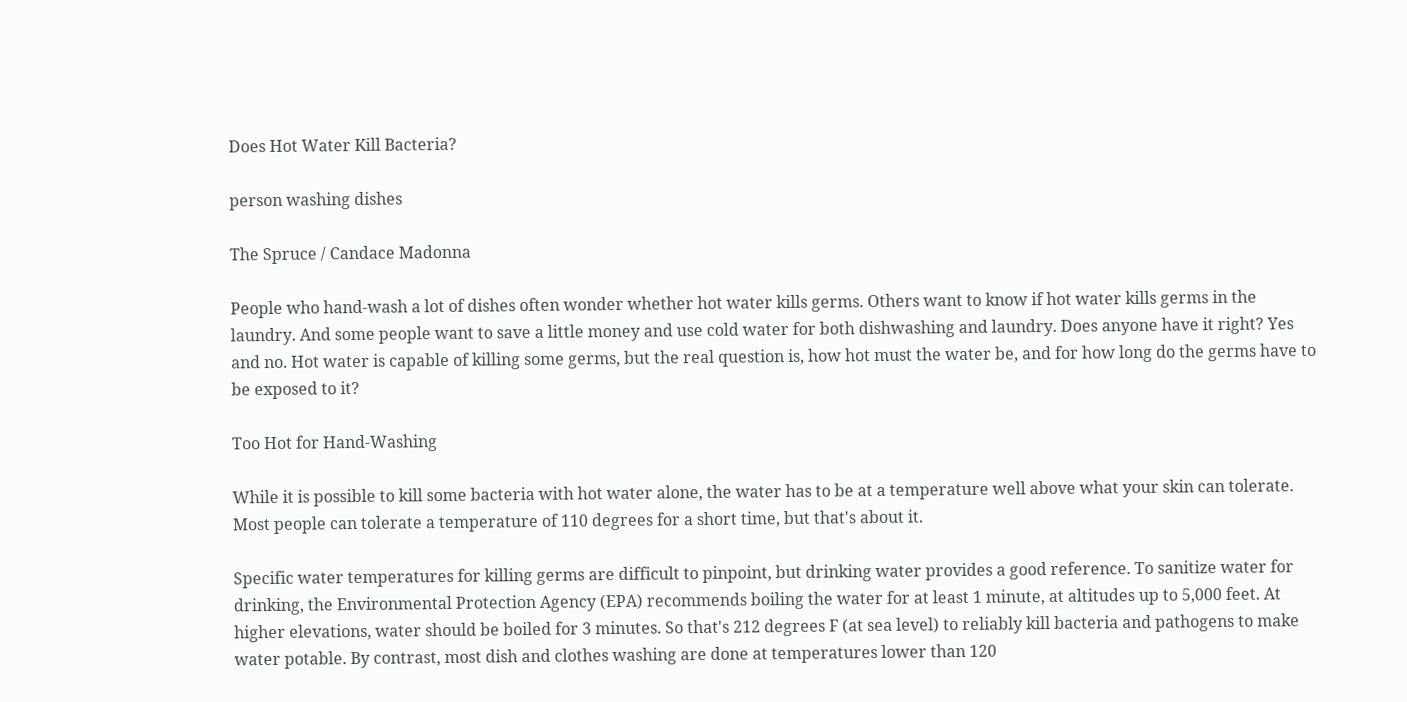Does Hot Water Kill Bacteria?

person washing dishes

The Spruce / Candace Madonna

People who hand-wash a lot of dishes often wonder whether hot water kills germs. Others want to know if hot water kills germs in the laundry. And some people want to save a little money and use cold water for both dishwashing and laundry. Does anyone have it right? Yes and no. Hot water is capable of killing some germs, but the real question is, how hot must the water be, and for how long do the germs have to be exposed to it?

Too Hot for Hand-Washing

While it is possible to kill some bacteria with hot water alone, the water has to be at a temperature well above what your skin can tolerate. Most people can tolerate a temperature of 110 degrees for a short time, but that's about it.

Specific water temperatures for killing germs are difficult to pinpoint, but drinking water provides a good reference. To sanitize water for drinking, the Environmental Protection Agency (EPA) recommends boiling the water for at least 1 minute, at altitudes up to 5,000 feet. At higher elevations, water should be boiled for 3 minutes. So that's 212 degrees F (at sea level) to reliably kill bacteria and pathogens to make water potable. By contrast, most dish and clothes washing are done at temperatures lower than 120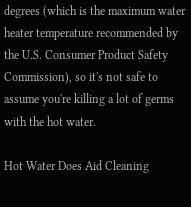degrees (which is the maximum water heater temperature recommended by the U.S. Consumer Product Safety Commission), so it's not safe to assume you're killing a lot of germs with the hot water.

Hot Water Does Aid Cleaning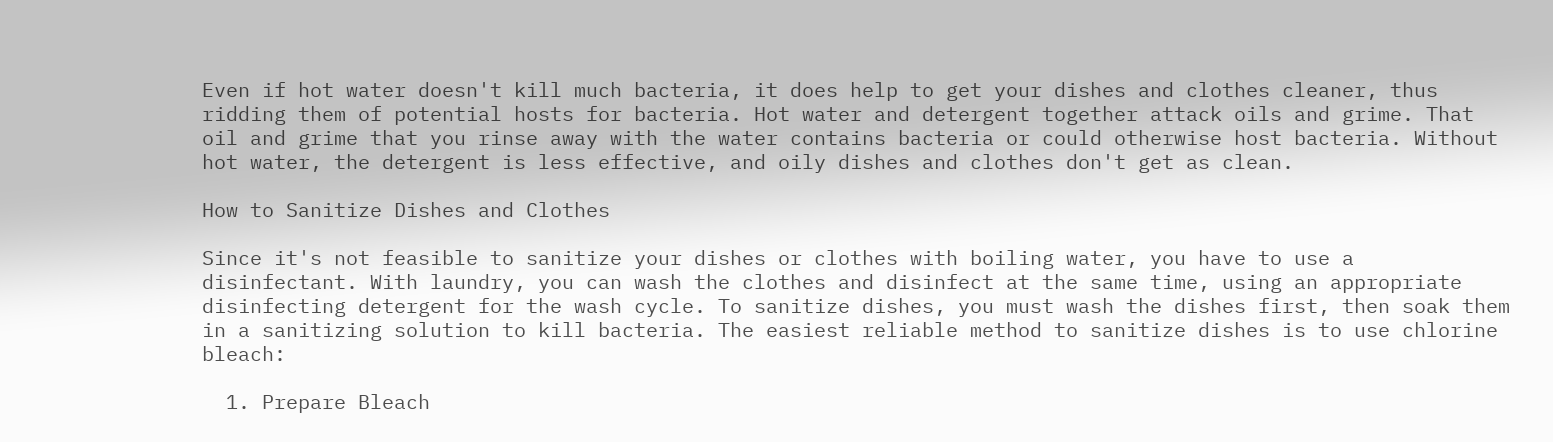Even if hot water doesn't kill much bacteria, it does help to get your dishes and clothes cleaner, thus ridding them of potential hosts for bacteria. Hot water and detergent together attack oils and grime. That oil and grime that you rinse away with the water contains bacteria or could otherwise host bacteria. Without hot water, the detergent is less effective, and oily dishes and clothes don't get as clean.

How to Sanitize Dishes and Clothes

Since it's not feasible to sanitize your dishes or clothes with boiling water, you have to use a disinfectant. With laundry, you can wash the clothes and disinfect at the same time, using an appropriate disinfecting detergent for the wash cycle. To sanitize dishes, you must wash the dishes first, then soak them in a sanitizing solution to kill bacteria. The easiest reliable method to sanitize dishes is to use chlorine bleach:

  1. Prepare Bleach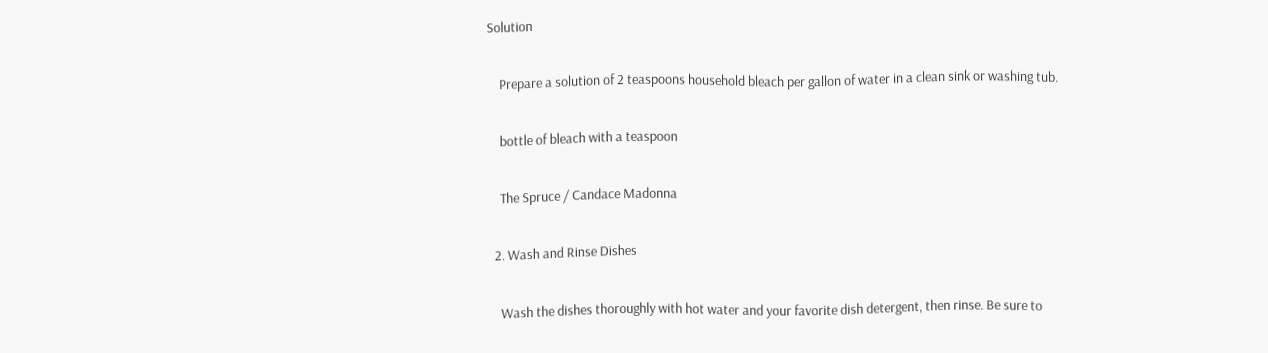Solution

    Prepare a solution of 2 teaspoons household bleach per gallon of water in a clean sink or washing tub.

    bottle of bleach with a teaspoon

    The Spruce / Candace Madonna

  2. Wash and Rinse Dishes

    Wash the dishes thoroughly with hot water and your favorite dish detergent, then rinse. Be sure to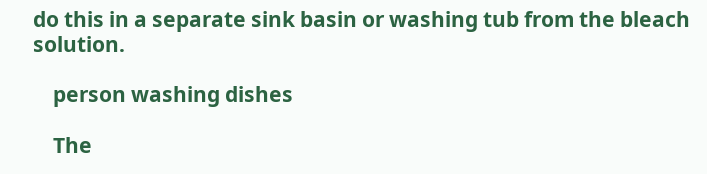do this in a separate sink basin or washing tub from the bleach solution.

    person washing dishes

    The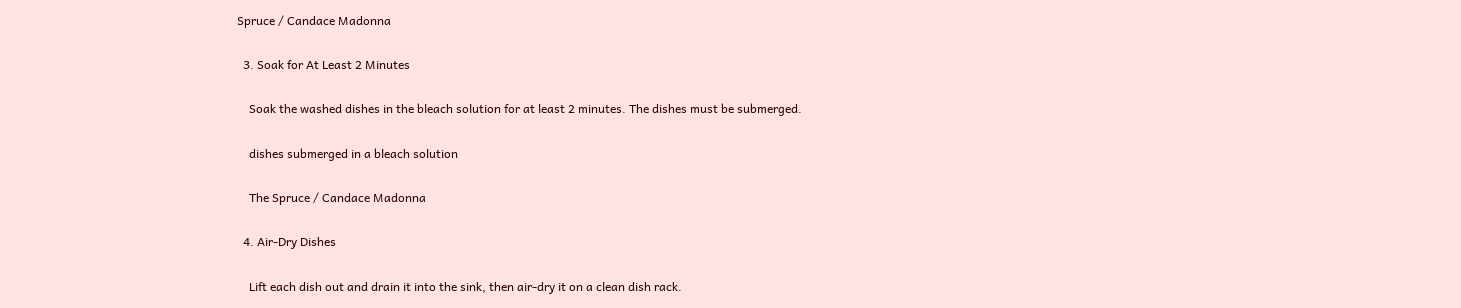Spruce / Candace Madonna

  3. Soak for At Least 2 Minutes

    Soak the washed dishes in the bleach solution for at least 2 minutes. The dishes must be submerged.

    dishes submerged in a bleach solution

    The Spruce / Candace Madonna

  4. Air-Dry Dishes

    Lift each dish out and drain it into the sink, then air-dry it on a clean dish rack.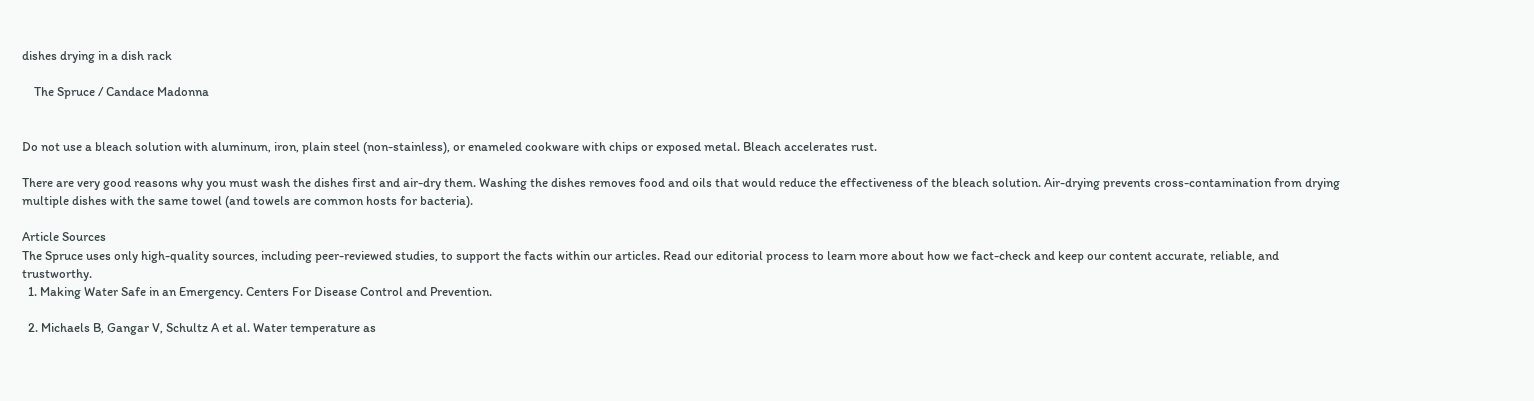dishes drying in a dish rack

    The Spruce / Candace Madonna


Do not use a bleach solution with aluminum, iron, plain steel (non-stainless), or enameled cookware with chips or exposed metal. Bleach accelerates rust.

There are very good reasons why you must wash the dishes first and air-dry them. Washing the dishes removes food and oils that would reduce the effectiveness of the bleach solution. Air-drying prevents cross-contamination from drying multiple dishes with the same towel (and towels are common hosts for bacteria).

Article Sources
The Spruce uses only high-quality sources, including peer-reviewed studies, to support the facts within our articles. Read our editorial process to learn more about how we fact-check and keep our content accurate, reliable, and trustworthy.
  1. Making Water Safe in an Emergency. Centers For Disease Control and Prevention.

  2. Michaels B, Gangar V, Schultz A et al. Water temperature as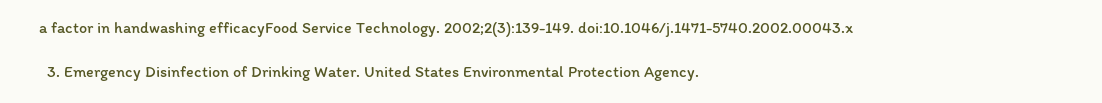a factor in handwashing efficacyFood Service Technology. 2002;2(3):139-149. doi:10.1046/j.1471-5740.2002.00043.x

  3. Emergency Disinfection of Drinking Water. United States Environmental Protection Agency.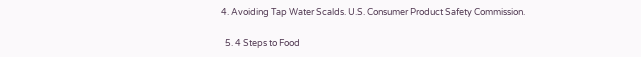4. Avoiding Tap Water Scalds. U.S. Consumer Product Safety Commission.

  5. 4 Steps to Food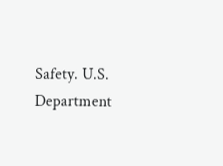Safety. U.S. Department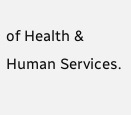of Health & Human Services.